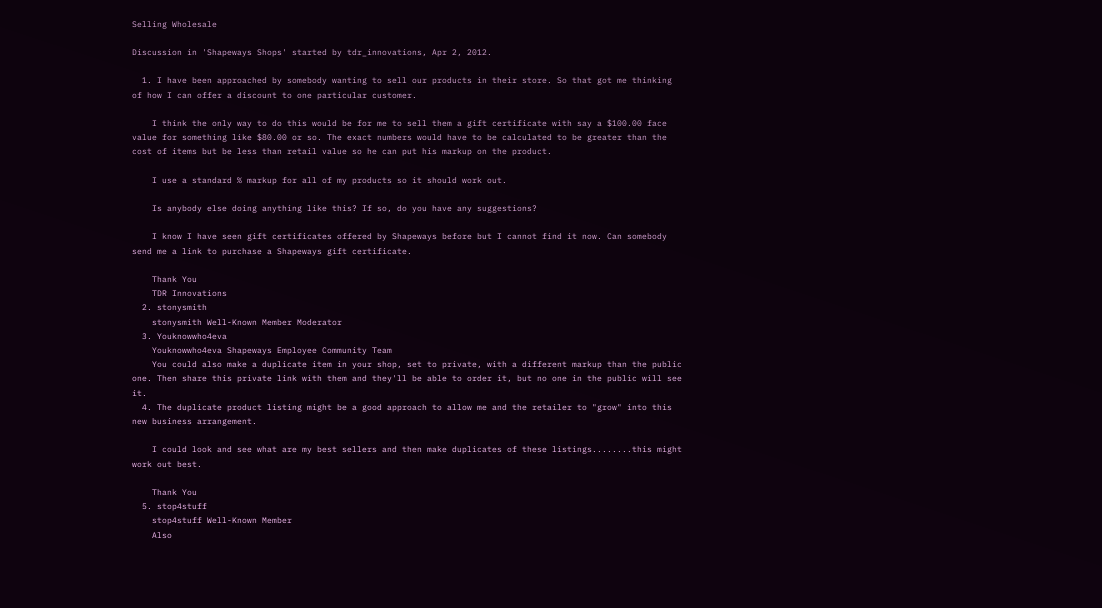Selling Wholesale

Discussion in 'Shapeways Shops' started by tdr_innovations, Apr 2, 2012.

  1. I have been approached by somebody wanting to sell our products in their store. So that got me thinking of how I can offer a discount to one particular customer.

    I think the only way to do this would be for me to sell them a gift certificate with say a $100.00 face value for something like $80.00 or so. The exact numbers would have to be calculated to be greater than the cost of items but be less than retail value so he can put his markup on the product.

    I use a standard % markup for all of my products so it should work out.

    Is anybody else doing anything like this? If so, do you have any suggestions?

    I know I have seen gift certificates offered by Shapeways before but I cannot find it now. Can somebody send me a link to purchase a Shapeways gift certificate.

    Thank You
    TDR Innovations
  2. stonysmith
    stonysmith Well-Known Member Moderator
  3. Youknowwho4eva
    Youknowwho4eva Shapeways Employee Community Team
    You could also make a duplicate item in your shop, set to private, with a different markup than the public one. Then share this private link with them and they'll be able to order it, but no one in the public will see it.
  4. The duplicate product listing might be a good approach to allow me and the retailer to "grow" into this new business arrangement.

    I could look and see what are my best sellers and then make duplicates of these listings........this might work out best.

    Thank You
  5. stop4stuff
    stop4stuff Well-Known Member
    Also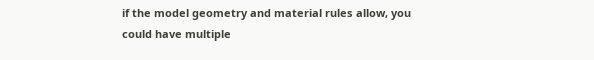if the model geometry and material rules allow, you could have multiple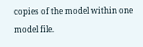copies of the model within one model file.